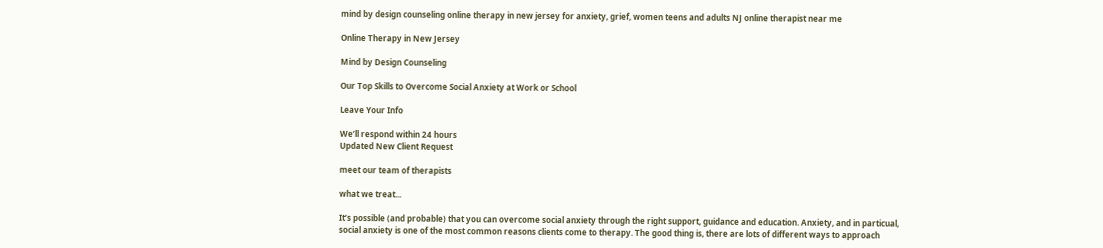mind by design counseling online therapy in new jersey for anxiety, grief, women teens and adults NJ online therapist near me

Online Therapy in New Jersey

Mind by Design Counseling

Our Top Skills to Overcome Social Anxiety at Work or School

Leave Your Info

We’ll respond within 24 hours
Updated New Client Request

meet our team of therapists

what we treat...

It’s possible (and probable) that you can overcome social anxiety through the right support, guidance and education. Anxiety, and in particual, social anxiety is one of the most common reasons clients come to therapy. The good thing is, there are lots of different ways to approach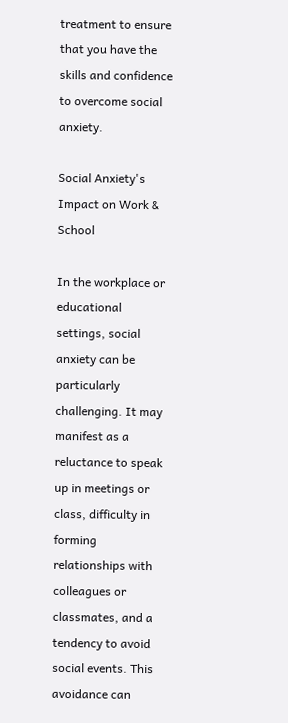treatment to ensure that you have the skills and confidence to overcome social anxiety.

Social Anxiety's Impact on Work & School

In the workplace or educational settings, social anxiety can be particularly challenging. It may manifest as a reluctance to speak up in meetings or class, difficulty in forming relationships with colleagues or classmates, and a tendency to avoid social events. This avoidance can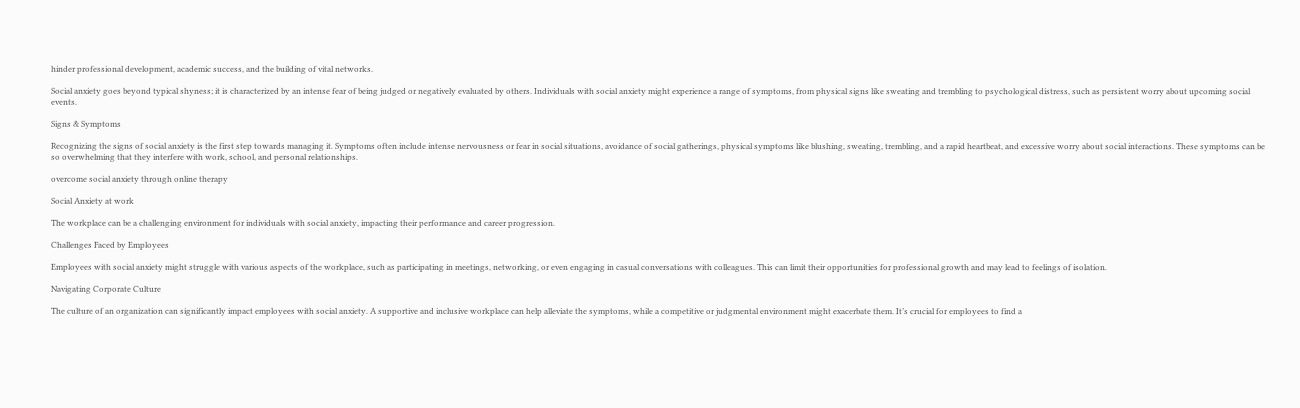hinder professional development, academic success, and the building of vital networks.

Social anxiety goes beyond typical shyness; it is characterized by an intense fear of being judged or negatively evaluated by others. Individuals with social anxiety might experience a range of symptoms, from physical signs like sweating and trembling to psychological distress, such as persistent worry about upcoming social events.

Signs & Symptoms

Recognizing the signs of social anxiety is the first step towards managing it. Symptoms often include intense nervousness or fear in social situations, avoidance of social gatherings, physical symptoms like blushing, sweating, trembling, and a rapid heartbeat, and excessive worry about social interactions. These symptoms can be so overwhelming that they interfere with work, school, and personal relationships.

overcome social anxiety through online therapy

Social Anxiety at work

The workplace can be a challenging environment for individuals with social anxiety, impacting their performance and career progression.

Challenges Faced by Employees

Employees with social anxiety might struggle with various aspects of the workplace, such as participating in meetings, networking, or even engaging in casual conversations with colleagues. This can limit their opportunities for professional growth and may lead to feelings of isolation.

Navigating Corporate Culture

The culture of an organization can significantly impact employees with social anxiety. A supportive and inclusive workplace can help alleviate the symptoms, while a competitive or judgmental environment might exacerbate them. It’s crucial for employees to find a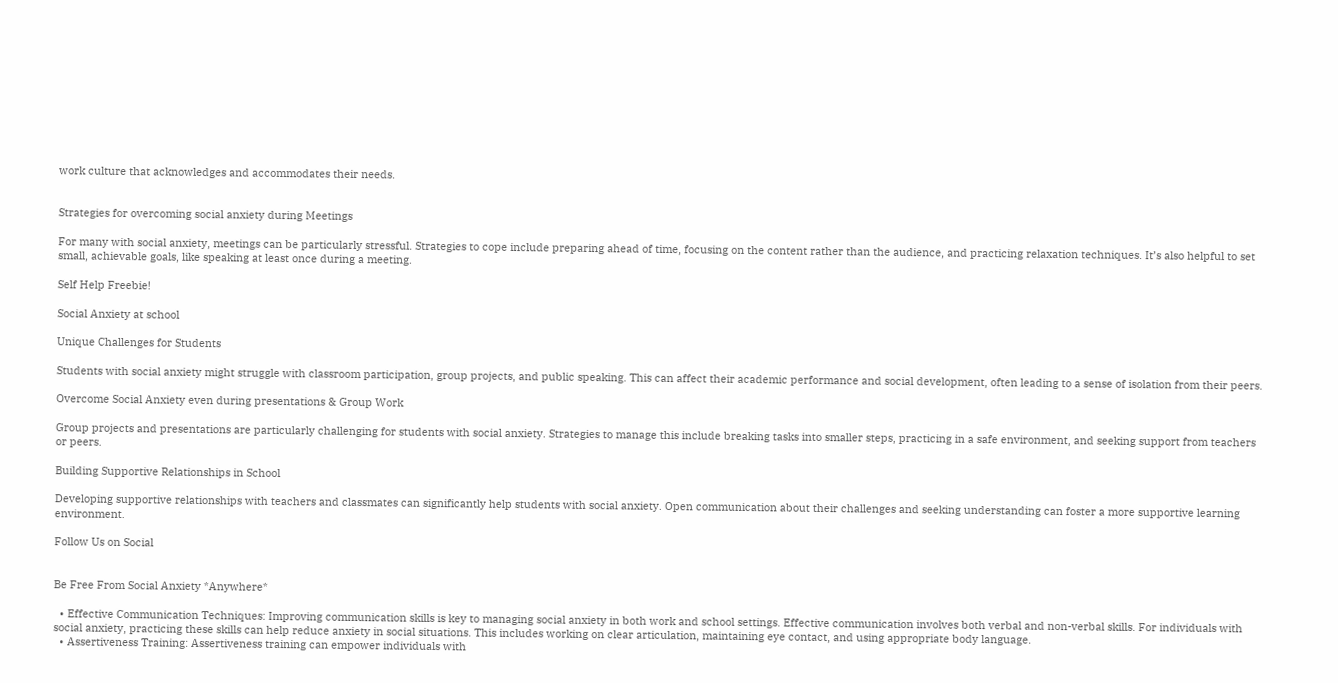work culture that acknowledges and accommodates their needs.


Strategies for overcoming social anxiety during Meetings

For many with social anxiety, meetings can be particularly stressful. Strategies to cope include preparing ahead of time, focusing on the content rather than the audience, and practicing relaxation techniques. It’s also helpful to set small, achievable goals, like speaking at least once during a meeting.

Self Help Freebie!

Social Anxiety at school

Unique Challenges for Students

Students with social anxiety might struggle with classroom participation, group projects, and public speaking. This can affect their academic performance and social development, often leading to a sense of isolation from their peers.

Overcome Social Anxiety even during presentations & Group Work

Group projects and presentations are particularly challenging for students with social anxiety. Strategies to manage this include breaking tasks into smaller steps, practicing in a safe environment, and seeking support from teachers or peers.

Building Supportive Relationships in School

Developing supportive relationships with teachers and classmates can significantly help students with social anxiety. Open communication about their challenges and seeking understanding can foster a more supportive learning environment.

Follow Us on Social


Be Free From Social Anxiety *Anywhere*

  • Effective Communication Techniques: Improving communication skills is key to managing social anxiety in both work and school settings. Effective communication involves both verbal and non-verbal skills. For individuals with social anxiety, practicing these skills can help reduce anxiety in social situations. This includes working on clear articulation, maintaining eye contact, and using appropriate body language.
  • Assertiveness Training: Assertiveness training can empower individuals with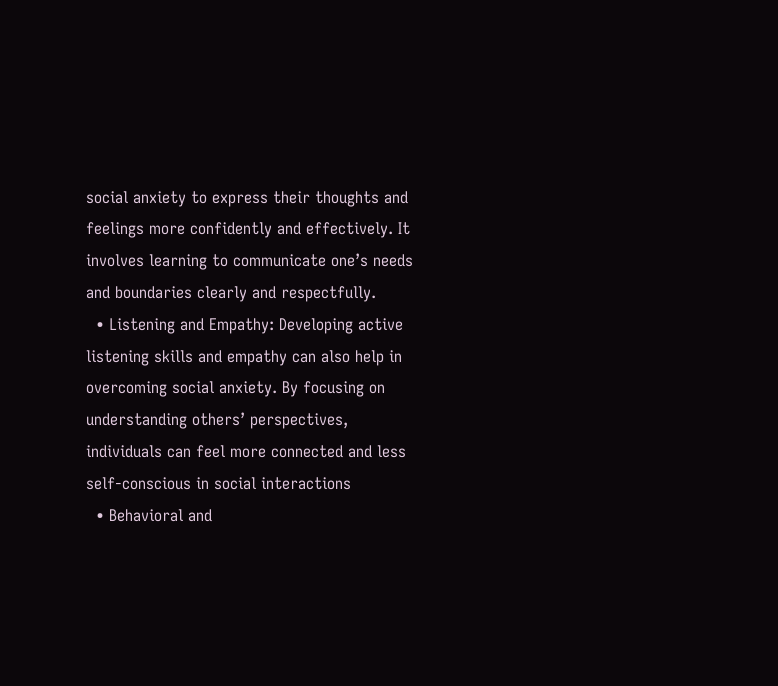social anxiety to express their thoughts and feelings more confidently and effectively. It involves learning to communicate one’s needs and boundaries clearly and respectfully.
  • Listening and Empathy: Developing active listening skills and empathy can also help in overcoming social anxiety. By focusing on understanding others’ perspectives, individuals can feel more connected and less self-conscious in social interactions
  • Behavioral and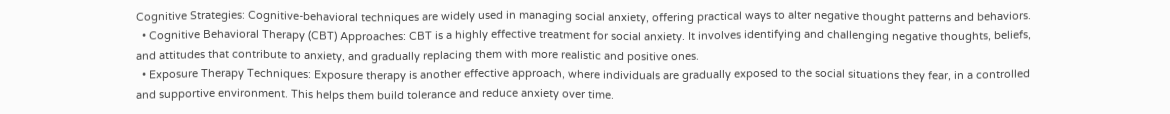Cognitive Strategies: Cognitive-behavioral techniques are widely used in managing social anxiety, offering practical ways to alter negative thought patterns and behaviors.
  • Cognitive Behavioral Therapy (CBT) Approaches: CBT is a highly effective treatment for social anxiety. It involves identifying and challenging negative thoughts, beliefs, and attitudes that contribute to anxiety, and gradually replacing them with more realistic and positive ones.
  • Exposure Therapy Techniques: Exposure therapy is another effective approach, where individuals are gradually exposed to the social situations they fear, in a controlled and supportive environment. This helps them build tolerance and reduce anxiety over time.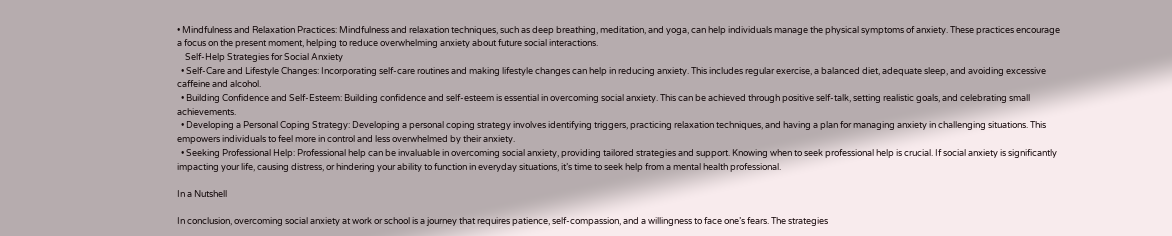• Mindfulness and Relaxation Practices: Mindfulness and relaxation techniques, such as deep breathing, meditation, and yoga, can help individuals manage the physical symptoms of anxiety. These practices encourage a focus on the present moment, helping to reduce overwhelming anxiety about future social interactions.
    Self-Help Strategies for Social Anxiety
  • Self-Care and Lifestyle Changes: Incorporating self-care routines and making lifestyle changes can help in reducing anxiety. This includes regular exercise, a balanced diet, adequate sleep, and avoiding excessive caffeine and alcohol.
  • Building Confidence and Self-Esteem: Building confidence and self-esteem is essential in overcoming social anxiety. This can be achieved through positive self-talk, setting realistic goals, and celebrating small achievements.
  • Developing a Personal Coping Strategy: Developing a personal coping strategy involves identifying triggers, practicing relaxation techniques, and having a plan for managing anxiety in challenging situations. This empowers individuals to feel more in control and less overwhelmed by their anxiety.
  • Seeking Professional Help: Professional help can be invaluable in overcoming social anxiety, providing tailored strategies and support. Knowing when to seek professional help is crucial. If social anxiety is significantly impacting your life, causing distress, or hindering your ability to function in everyday situations, it’s time to seek help from a mental health professional.

In a Nutshell

In conclusion, overcoming social anxiety at work or school is a journey that requires patience, self-compassion, and a willingness to face one’s fears. The strategies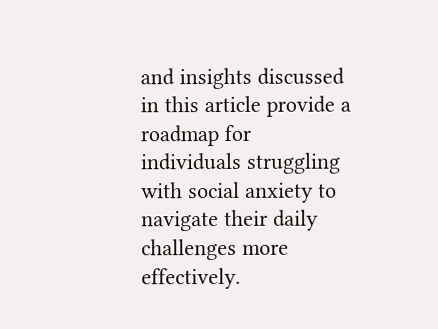and insights discussed in this article provide a roadmap for individuals struggling with social anxiety to navigate their daily challenges more effectively.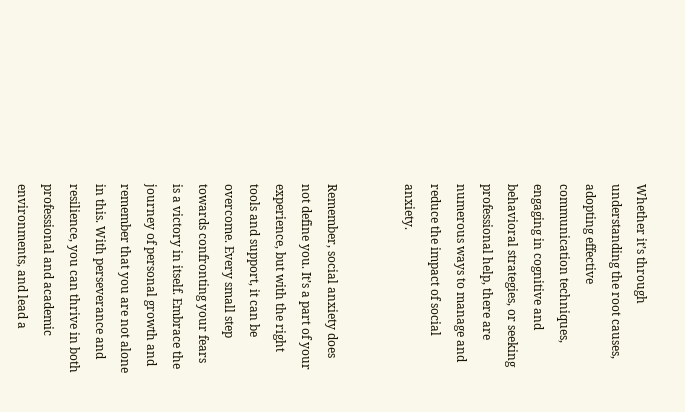Whether it’s through understanding the root causes, adopting effective communication techniques, engaging in cognitive and behavioral strategies, or seeking professional help, there are numerous ways to manage and reduce the impact of social anxiety.


Remember, social anxiety does not define you. It’s a part of your experience, but with the right tools and support, it can be overcome. Every small step towards confronting your fears is a victory in itself. Embrace the journey of personal growth and remember that you are not alone in this. With perseverance and resilience, you can thrive in both professional and academic environments, and lead a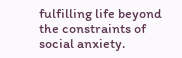fulfilling life beyond the constraints of social anxiety.